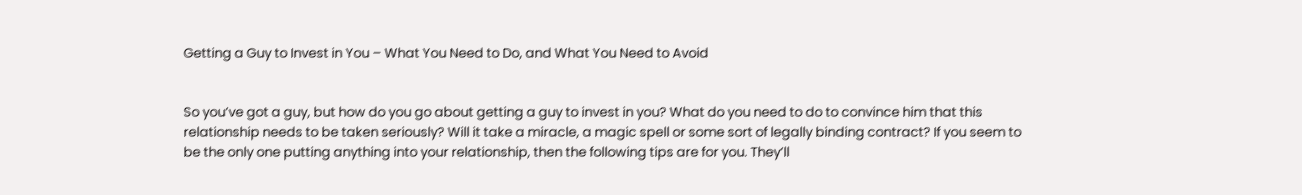Getting a Guy to Invest in You – What You Need to Do, and What You Need to Avoid


So you’ve got a guy, but how do you go about getting a guy to invest in you? What do you need to do to convince him that this relationship needs to be taken seriously? Will it take a miracle, a magic spell or some sort of legally binding contract? If you seem to be the only one putting anything into your relationship, then the following tips are for you. They’ll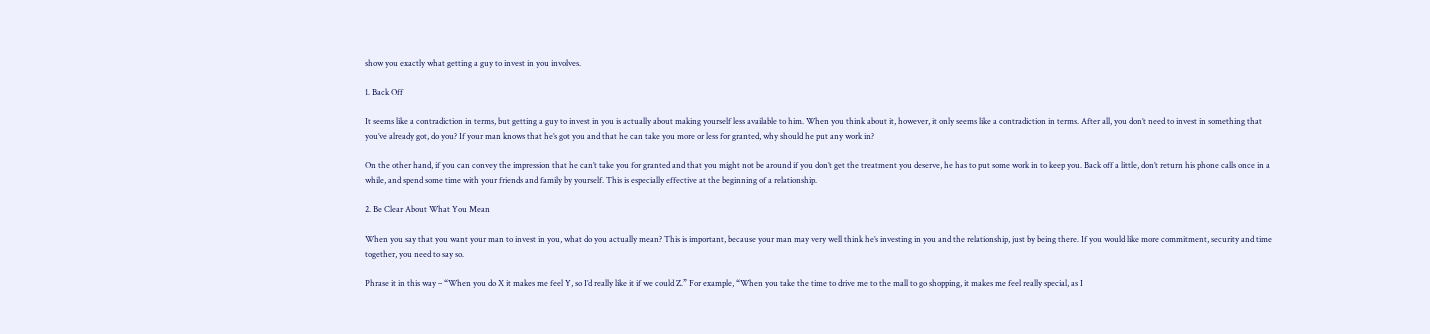show you exactly what getting a guy to invest in you involves.

1. Back Off

It seems like a contradiction in terms, but getting a guy to invest in you is actually about making yourself less available to him. When you think about it, however, it only seems like a contradiction in terms. After all, you don’t need to invest in something that you’ve already got, do you? If your man knows that he’s got you and that he can take you more or less for granted, why should he put any work in?

On the other hand, if you can convey the impression that he can’t take you for granted and that you might not be around if you don’t get the treatment you deserve, he has to put some work in to keep you. Back off a little, don’t return his phone calls once in a while, and spend some time with your friends and family by yourself. This is especially effective at the beginning of a relationship.

2. Be Clear About What You Mean

When you say that you want your man to invest in you, what do you actually mean? This is important, because your man may very well think he’s investing in you and the relationship, just by being there. If you would like more commitment, security and time together, you need to say so.

Phrase it in this way – “When you do X it makes me feel Y, so I’d really like it if we could Z.” For example, “When you take the time to drive me to the mall to go shopping, it makes me feel really special, as I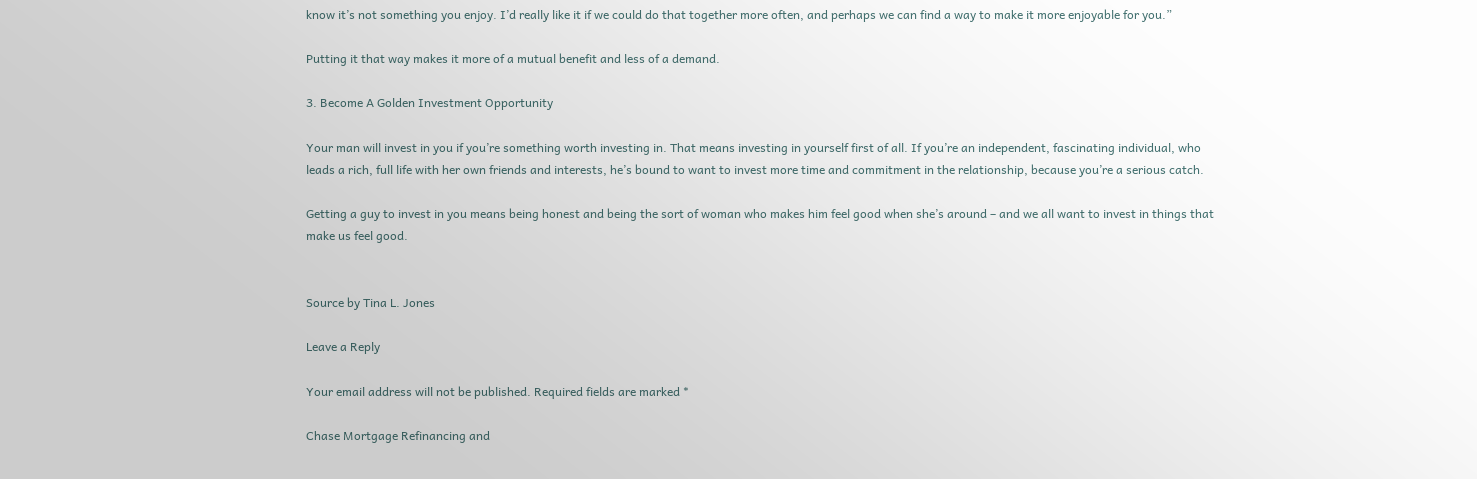know it’s not something you enjoy. I’d really like it if we could do that together more often, and perhaps we can find a way to make it more enjoyable for you.”

Putting it that way makes it more of a mutual benefit and less of a demand.

3. Become A Golden Investment Opportunity

Your man will invest in you if you’re something worth investing in. That means investing in yourself first of all. If you’re an independent, fascinating individual, who leads a rich, full life with her own friends and interests, he’s bound to want to invest more time and commitment in the relationship, because you’re a serious catch.

Getting a guy to invest in you means being honest and being the sort of woman who makes him feel good when she’s around – and we all want to invest in things that make us feel good.


Source by Tina L. Jones

Leave a Reply

Your email address will not be published. Required fields are marked *

Chase Mortgage Refinancing and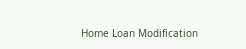Home Loan Modification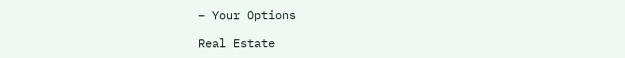– Your Options

Real Estate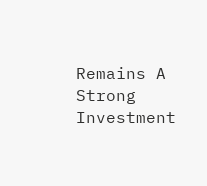Remains A Strong Investment